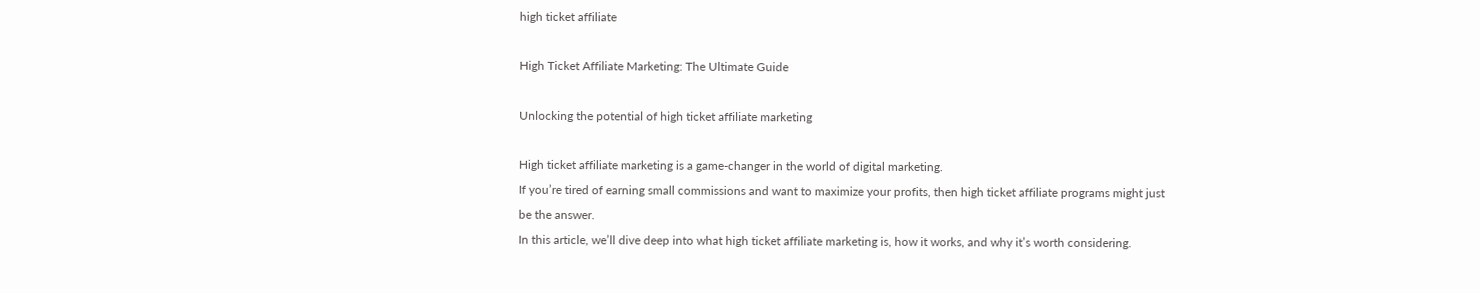high ticket affiliate

High Ticket Affiliate Marketing: The Ultimate Guide

Unlocking the potential of high ticket affiliate marketing

High ticket affiliate marketing is a game-changer in the world of digital marketing.
If you’re tired of earning small commissions and want to maximize your profits, then high ticket affiliate programs might just be the answer.
In this article, we’ll dive deep into what high ticket affiliate marketing is, how it works, and why it’s worth considering.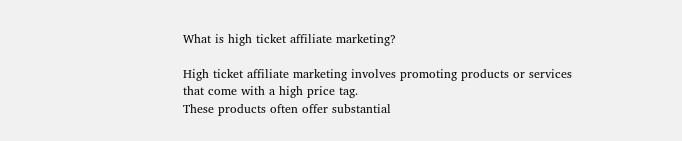What is high ticket affiliate marketing?

High ticket affiliate marketing involves promoting products or services that come with a high price tag.
These products often offer substantial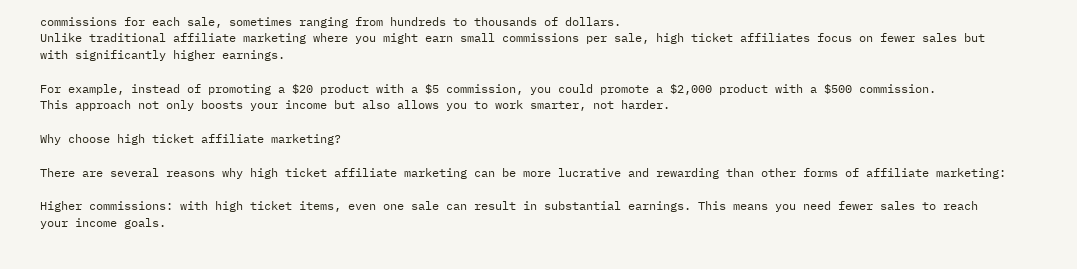commissions for each sale, sometimes ranging from hundreds to thousands of dollars.
Unlike traditional affiliate marketing where you might earn small commissions per sale, high ticket affiliates focus on fewer sales but with significantly higher earnings.

For example, instead of promoting a $20 product with a $5 commission, you could promote a $2,000 product with a $500 commission.
This approach not only boosts your income but also allows you to work smarter, not harder.

Why choose high ticket affiliate marketing?

There are several reasons why high ticket affiliate marketing can be more lucrative and rewarding than other forms of affiliate marketing:

Higher commissions: with high ticket items, even one sale can result in substantial earnings. This means you need fewer sales to reach your income goals.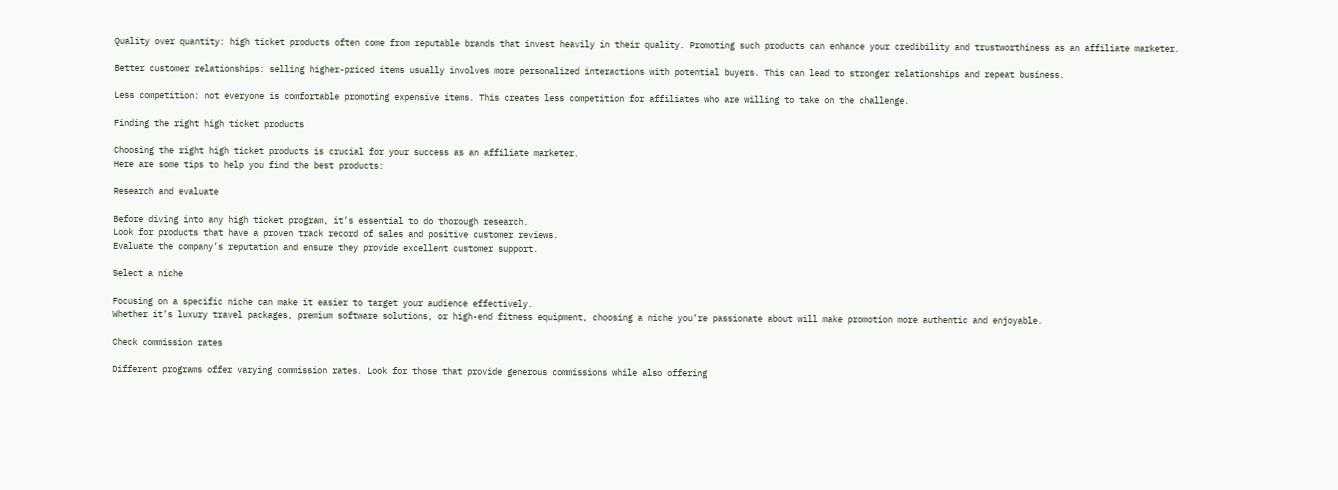Quality over quantity: high ticket products often come from reputable brands that invest heavily in their quality. Promoting such products can enhance your credibility and trustworthiness as an affiliate marketer.

Better customer relationships: selling higher-priced items usually involves more personalized interactions with potential buyers. This can lead to stronger relationships and repeat business.

Less competition: not everyone is comfortable promoting expensive items. This creates less competition for affiliates who are willing to take on the challenge.

Finding the right high ticket products

Choosing the right high ticket products is crucial for your success as an affiliate marketer.
Here are some tips to help you find the best products:

Research and evaluate

Before diving into any high ticket program, it’s essential to do thorough research.
Look for products that have a proven track record of sales and positive customer reviews.
Evaluate the company’s reputation and ensure they provide excellent customer support.

Select a niche

Focusing on a specific niche can make it easier to target your audience effectively.
Whether it’s luxury travel packages, premium software solutions, or high-end fitness equipment, choosing a niche you’re passionate about will make promotion more authentic and enjoyable.

Check commission rates

Different programs offer varying commission rates. Look for those that provide generous commissions while also offering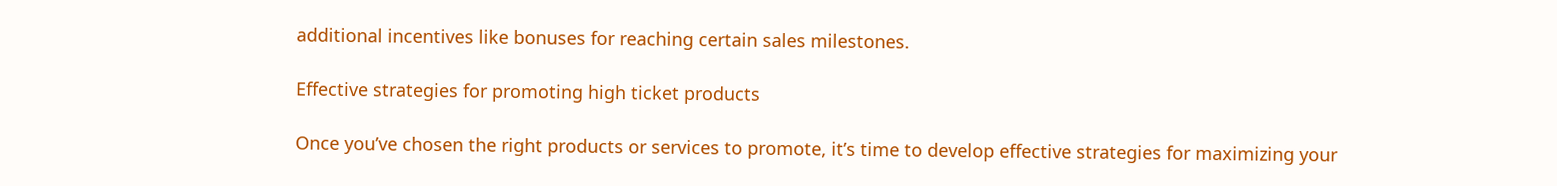additional incentives like bonuses for reaching certain sales milestones.

Effective strategies for promoting high ticket products

Once you’ve chosen the right products or services to promote, it’s time to develop effective strategies for maximizing your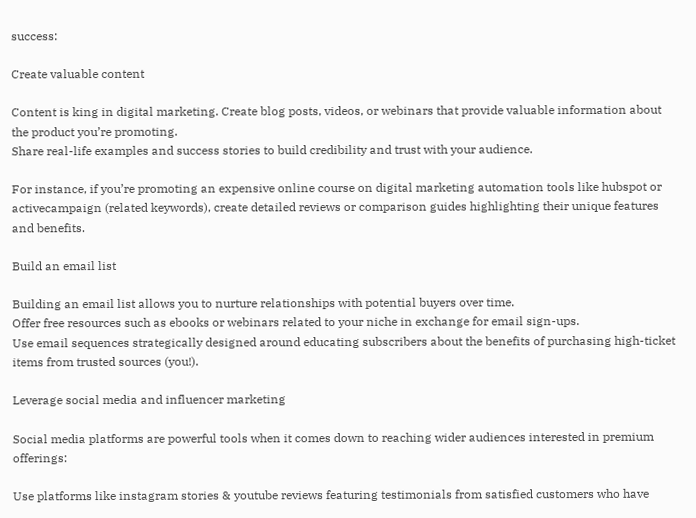success:

Create valuable content

Content is king in digital marketing. Create blog posts, videos, or webinars that provide valuable information about the product you’re promoting.
Share real-life examples and success stories to build credibility and trust with your audience.

For instance, if you’re promoting an expensive online course on digital marketing automation tools like hubspot or activecampaign (related keywords), create detailed reviews or comparison guides highlighting their unique features and benefits.

Build an email list

Building an email list allows you to nurture relationships with potential buyers over time.
Offer free resources such as ebooks or webinars related to your niche in exchange for email sign-ups.
Use email sequences strategically designed around educating subscribers about the benefits of purchasing high-ticket items from trusted sources (you!).

Leverage social media and influencer marketing

Social media platforms are powerful tools when it comes down to reaching wider audiences interested in premium offerings:

Use platforms like instagram stories & youtube reviews featuring testimonials from satisfied customers who have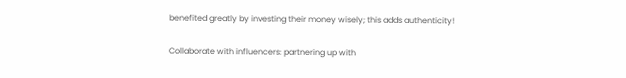benefited greatly by investing their money wisely; this adds authenticity!

Collaborate with influencers: partnering up with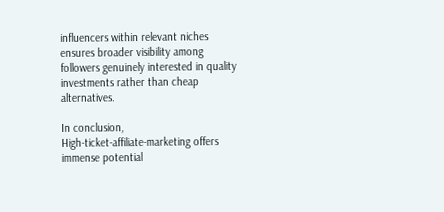influencers within relevant niches ensures broader visibility among followers genuinely interested in quality investments rather than cheap alternatives.

In conclusion,
High-ticket-affiliate-marketing offers immense potential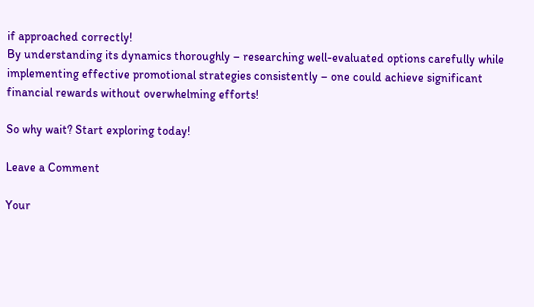if approached correctly!
By understanding its dynamics thoroughly – researching well-evaluated options carefully while implementing effective promotional strategies consistently – one could achieve significant financial rewards without overwhelming efforts!

So why wait? Start exploring today!

Leave a Comment

Your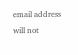email address will not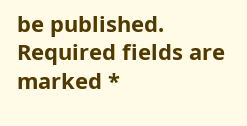be published. Required fields are marked *